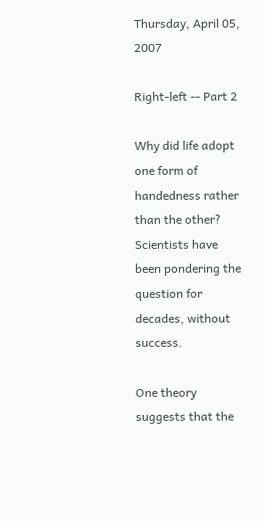Thursday, April 05, 2007

Right-left -- Part 2

Why did life adopt one form of handedness rather than the other? Scientists have been pondering the question for decades, without success.

One theory suggests that the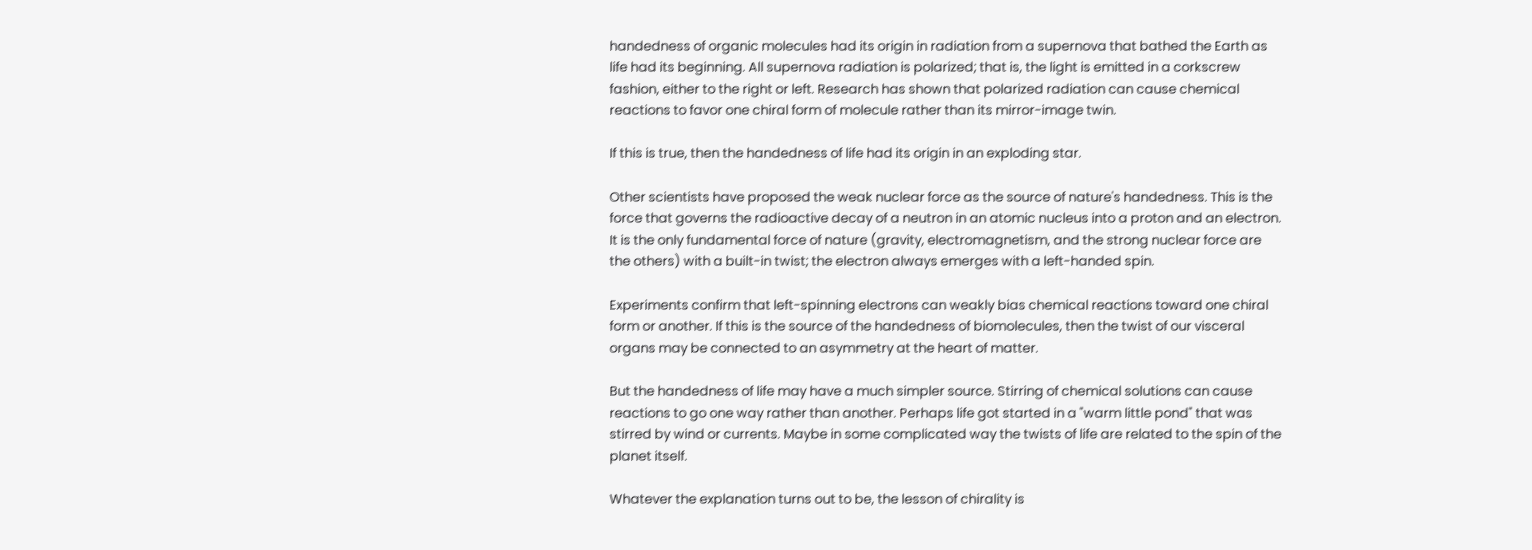handedness of organic molecules had its origin in radiation from a supernova that bathed the Earth as life had its beginning. All supernova radiation is polarized; that is, the light is emitted in a corkscrew fashion, either to the right or left. Research has shown that polarized radiation can cause chemical reactions to favor one chiral form of molecule rather than its mirror-image twin.

If this is true, then the handedness of life had its origin in an exploding star.

Other scientists have proposed the weak nuclear force as the source of nature's handedness. This is the force that governs the radioactive decay of a neutron in an atomic nucleus into a proton and an electron. It is the only fundamental force of nature (gravity, electromagnetism, and the strong nuclear force are the others) with a built-in twist; the electron always emerges with a left-handed spin.

Experiments confirm that left-spinning electrons can weakly bias chemical reactions toward one chiral form or another. If this is the source of the handedness of biomolecules, then the twist of our visceral organs may be connected to an asymmetry at the heart of matter.

But the handedness of life may have a much simpler source. Stirring of chemical solutions can cause reactions to go one way rather than another. Perhaps life got started in a "warm little pond" that was stirred by wind or currents. Maybe in some complicated way the twists of life are related to the spin of the planet itself.

Whatever the explanation turns out to be, the lesson of chirality is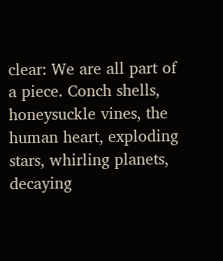clear: We are all part of a piece. Conch shells, honeysuckle vines, the human heart, exploding stars, whirling planets, decaying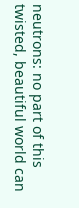neutrons: no part of this twisted, beautiful world can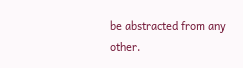be abstracted from any other.